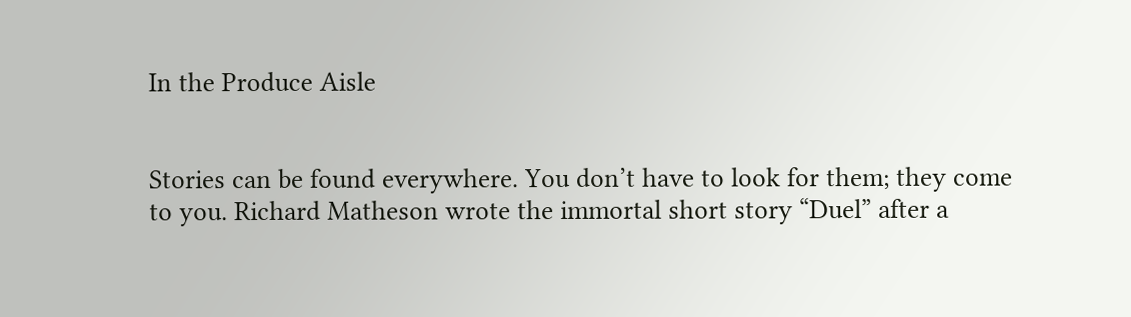In the Produce Aisle


Stories can be found everywhere. You don’t have to look for them; they come to you. Richard Matheson wrote the immortal short story “Duel” after a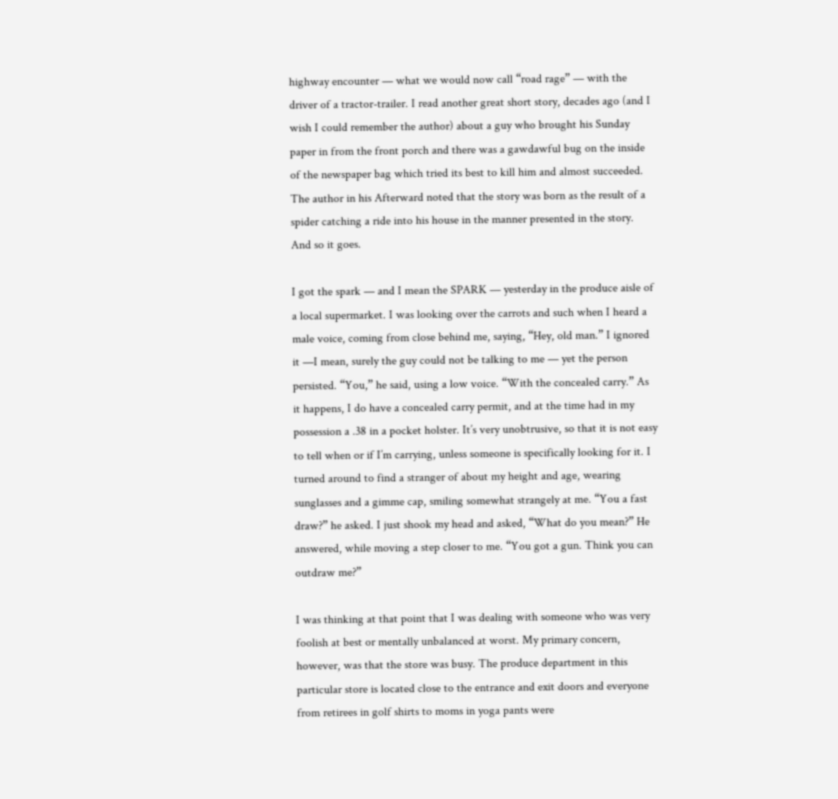highway encounter — what we would now call “road rage” — with the driver of a tractor-trailer. I read another great short story, decades ago (and I wish I could remember the author) about a guy who brought his Sunday paper in from the front porch and there was a gawdawful bug on the inside of the newspaper bag which tried its best to kill him and almost succeeded. The author in his Afterward noted that the story was born as the result of a spider catching a ride into his house in the manner presented in the story. And so it goes.

I got the spark — and I mean the SPARK — yesterday in the produce aisle of a local supermarket. I was looking over the carrots and such when I heard a male voice, coming from close behind me, saying, “Hey, old man.” I ignored it —I mean, surely the guy could not be talking to me — yet the person persisted. “You,” he said, using a low voice. “With the concealed carry.” As it happens, I do have a concealed carry permit, and at the time had in my possession a .38 in a pocket holster. It’s very unobtrusive, so that it is not easy to tell when or if I’m carrying, unless someone is specifically looking for it. I turned around to find a stranger of about my height and age, wearing sunglasses and a gimme cap, smiling somewhat strangely at me. “You a fast draw?” he asked. I just shook my head and asked, “What do you mean?” He answered, while moving a step closer to me. “You got a gun. Think you can outdraw me?”

I was thinking at that point that I was dealing with someone who was very foolish at best or mentally unbalanced at worst. My primary concern, however, was that the store was busy. The produce department in this particular store is located close to the entrance and exit doors and everyone  from retirees in golf shirts to moms in yoga pants were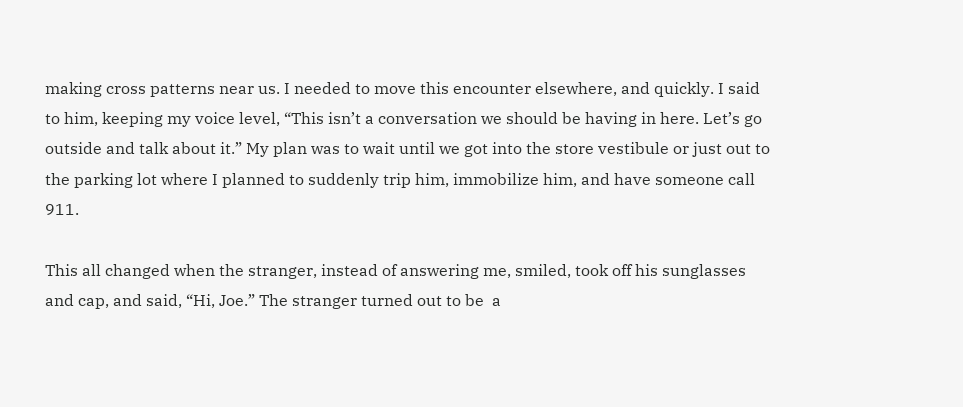making cross patterns near us. I needed to move this encounter elsewhere, and quickly. I said to him, keeping my voice level, “This isn’t a conversation we should be having in here. Let’s go outside and talk about it.” My plan was to wait until we got into the store vestibule or just out to the parking lot where I planned to suddenly trip him, immobilize him, and have someone call 911.

This all changed when the stranger, instead of answering me, smiled, took off his sunglasses and cap, and said, “Hi, Joe.” The stranger turned out to be  a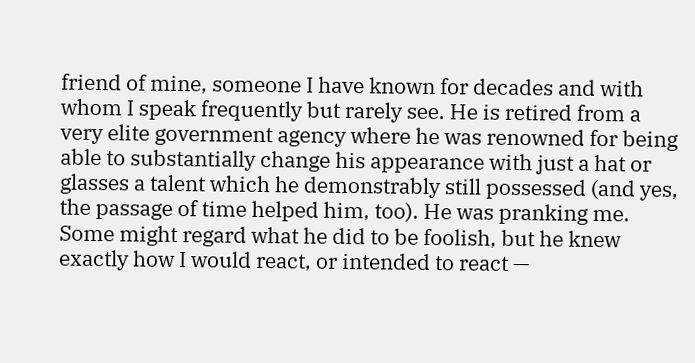friend of mine, someone I have known for decades and with whom I speak frequently but rarely see. He is retired from a very elite government agency where he was renowned for being able to substantially change his appearance with just a hat or glasses a talent which he demonstrably still possessed (and yes, the passage of time helped him, too). He was pranking me. Some might regard what he did to be foolish, but he knew exactly how I would react, or intended to react —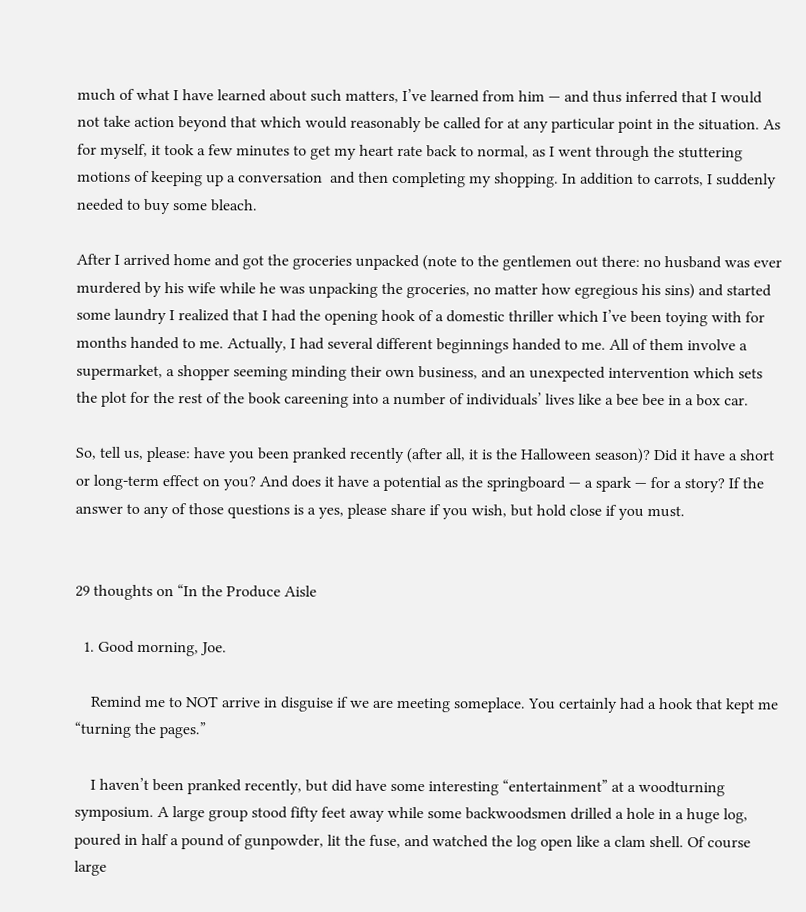much of what I have learned about such matters, I’ve learned from him — and thus inferred that I would not take action beyond that which would reasonably be called for at any particular point in the situation. As for myself, it took a few minutes to get my heart rate back to normal, as I went through the stuttering motions of keeping up a conversation  and then completing my shopping. In addition to carrots, I suddenly needed to buy some bleach.

After I arrived home and got the groceries unpacked (note to the gentlemen out there: no husband was ever murdered by his wife while he was unpacking the groceries, no matter how egregious his sins) and started some laundry I realized that I had the opening hook of a domestic thriller which I’ve been toying with for months handed to me. Actually, I had several different beginnings handed to me. All of them involve a supermarket, a shopper seeming minding their own business, and an unexpected intervention which sets the plot for the rest of the book careening into a number of individuals’ lives like a bee bee in a box car.

So, tell us, please: have you been pranked recently (after all, it is the Halloween season)? Did it have a short or long-term effect on you? And does it have a potential as the springboard — a spark — for a story? If the answer to any of those questions is a yes, please share if you wish, but hold close if you must.


29 thoughts on “In the Produce Aisle

  1. Good morning, Joe.

    Remind me to NOT arrive in disguise if we are meeting someplace. You certainly had a hook that kept me “turning the pages.”

    I haven’t been pranked recently, but did have some interesting “entertainment” at a woodturning symposium. A large group stood fifty feet away while some backwoodsmen drilled a hole in a huge log, poured in half a pound of gunpowder, lit the fuse, and watched the log open like a clam shell. Of course large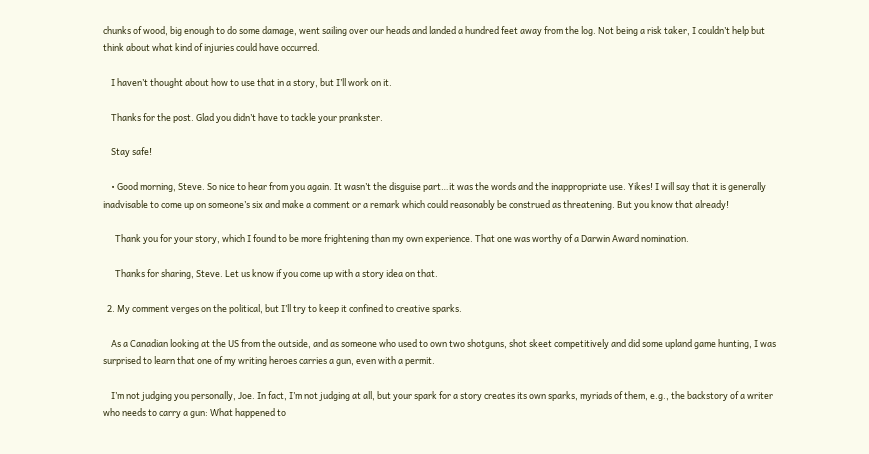chunks of wood, big enough to do some damage, went sailing over our heads and landed a hundred feet away from the log. Not being a risk taker, I couldn’t help but think about what kind of injuries could have occurred.

    I haven’t thought about how to use that in a story, but I’ll work on it.

    Thanks for the post. Glad you didn’t have to tackle your prankster.

    Stay safe!

    • Good morning, Steve. So nice to hear from you again. It wasn’t the disguise part…it was the words and the inappropriate use. Yikes! I will say that it is generally inadvisable to come up on someone’s six and make a comment or a remark which could reasonably be construed as threatening. But you know that already!

      Thank you for your story, which I found to be more frightening than my own experience. That one was worthy of a Darwin Award nomination.

      Thanks for sharing, Steve. Let us know if you come up with a story idea on that.

  2. My comment verges on the political, but I’ll try to keep it confined to creative sparks.

    As a Canadian looking at the US from the outside, and as someone who used to own two shotguns, shot skeet competitively and did some upland game hunting, I was surprised to learn that one of my writing heroes carries a gun, even with a permit.

    I’m not judging you personally, Joe. In fact, I’m not judging at all, but your spark for a story creates its own sparks, myriads of them, e.g., the backstory of a writer who needs to carry a gun: What happened to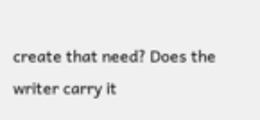create that need? Does the writer carry it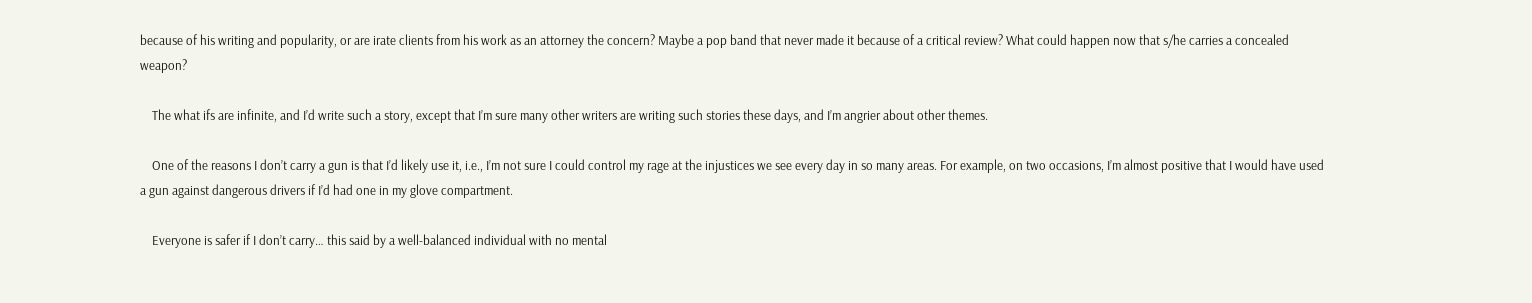because of his writing and popularity, or are irate clients from his work as an attorney the concern? Maybe a pop band that never made it because of a critical review? What could happen now that s/he carries a concealed weapon?

    The what ifs are infinite, and I’d write such a story, except that I’m sure many other writers are writing such stories these days, and I’m angrier about other themes.

    One of the reasons I don’t carry a gun is that I’d likely use it, i.e., I’m not sure I could control my rage at the injustices we see every day in so many areas. For example, on two occasions, I’m almost positive that I would have used a gun against dangerous drivers if I’d had one in my glove compartment.

    Everyone is safer if I don’t carry… this said by a well-balanced individual with no mental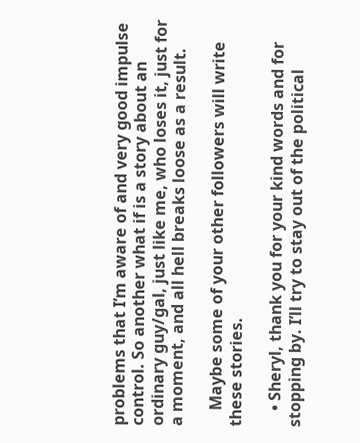problems that I’m aware of and very good impulse control. So another what if is a story about an ordinary guy/gal, just like me, who loses it, just for a moment, and all hell breaks loose as a result.

    Maybe some of your other followers will write these stories.

    • Sheryl, thank you for your kind words and for stopping by. I’ll try to stay out of the political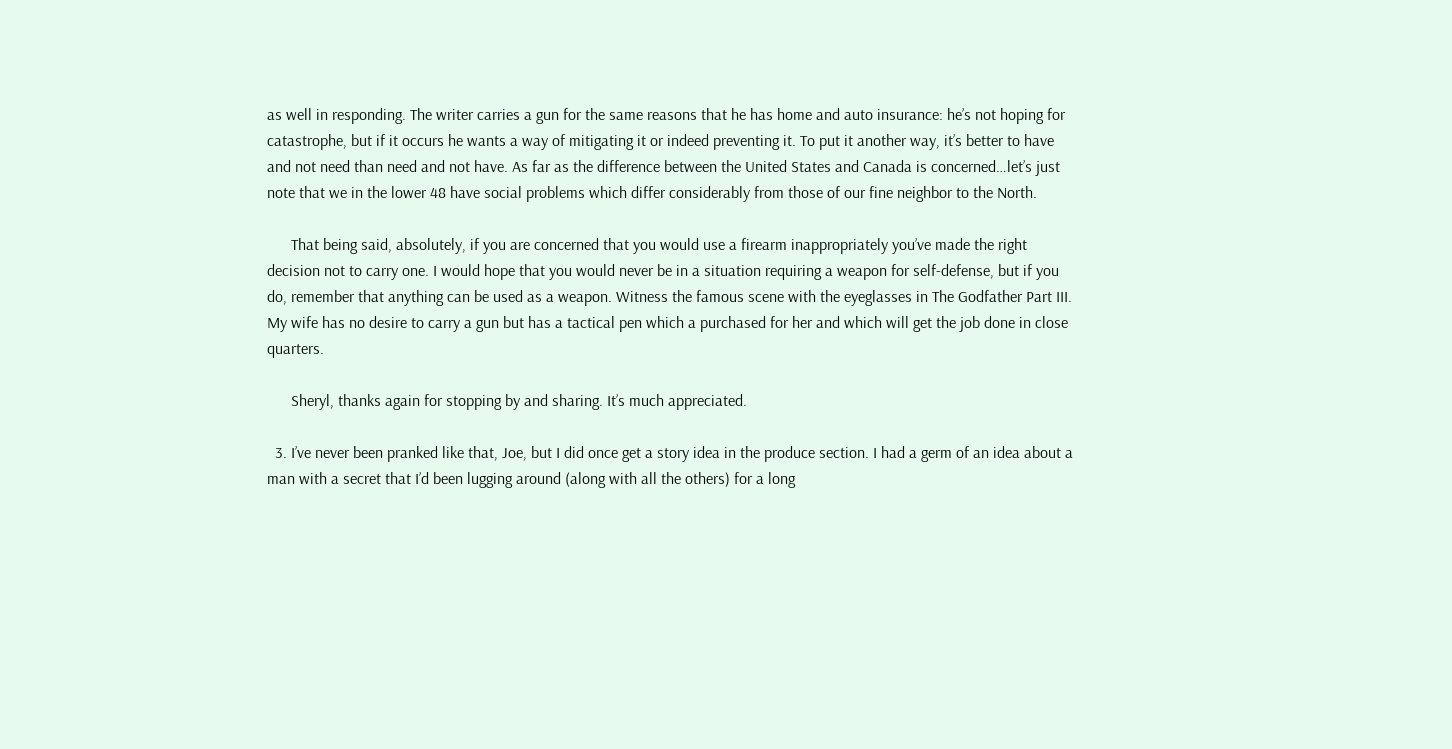as well in responding. The writer carries a gun for the same reasons that he has home and auto insurance: he’s not hoping for catastrophe, but if it occurs he wants a way of mitigating it or indeed preventing it. To put it another way, it’s better to have and not need than need and not have. As far as the difference between the United States and Canada is concerned…let’s just note that we in the lower 48 have social problems which differ considerably from those of our fine neighbor to the North.

      That being said, absolutely, if you are concerned that you would use a firearm inappropriately you’ve made the right decision not to carry one. I would hope that you would never be in a situation requiring a weapon for self-defense, but if you do, remember that anything can be used as a weapon. Witness the famous scene with the eyeglasses in The Godfather Part III. My wife has no desire to carry a gun but has a tactical pen which a purchased for her and which will get the job done in close quarters.

      Sheryl, thanks again for stopping by and sharing. It’s much appreciated.

  3. I’ve never been pranked like that, Joe, but I did once get a story idea in the produce section. I had a germ of an idea about a man with a secret that I’d been lugging around (along with all the others) for a long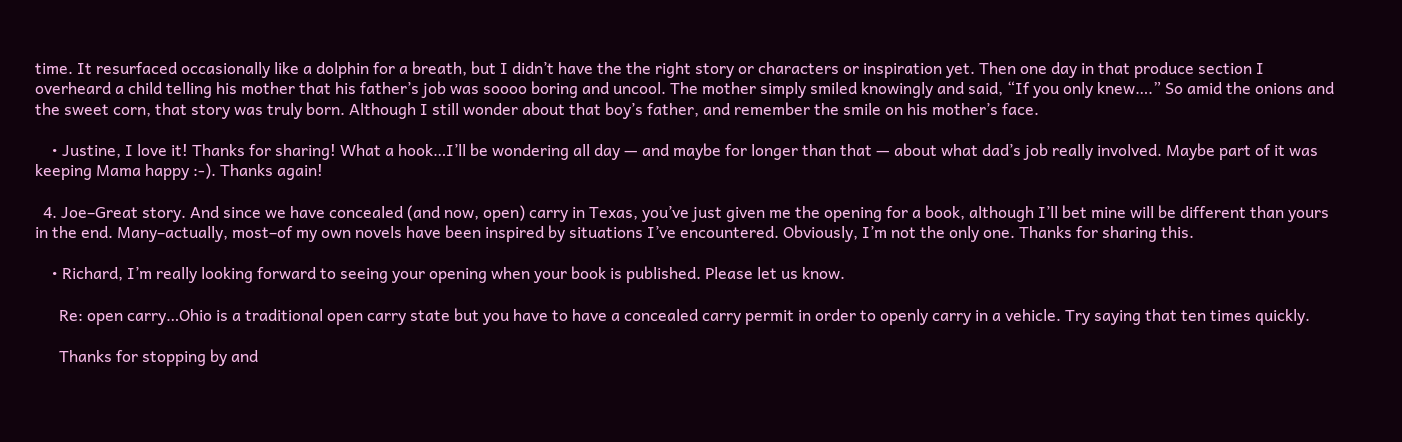time. It resurfaced occasionally like a dolphin for a breath, but I didn’t have the the right story or characters or inspiration yet. Then one day in that produce section I overheard a child telling his mother that his father’s job was soooo boring and uncool. The mother simply smiled knowingly and said, “If you only knew….” So amid the onions and the sweet corn, that story was truly born. Although I still wonder about that boy’s father, and remember the smile on his mother’s face.

    • Justine, I love it! Thanks for sharing! What a hook…I’ll be wondering all day — and maybe for longer than that — about what dad’s job really involved. Maybe part of it was keeping Mama happy :-). Thanks again!

  4. Joe–Great story. And since we have concealed (and now, open) carry in Texas, you’ve just given me the opening for a book, although I’ll bet mine will be different than yours in the end. Many–actually, most–of my own novels have been inspired by situations I’ve encountered. Obviously, I’m not the only one. Thanks for sharing this.

    • Richard, I’m really looking forward to seeing your opening when your book is published. Please let us know.

      Re: open carry…Ohio is a traditional open carry state but you have to have a concealed carry permit in order to openly carry in a vehicle. Try saying that ten times quickly.

      Thanks for stopping by and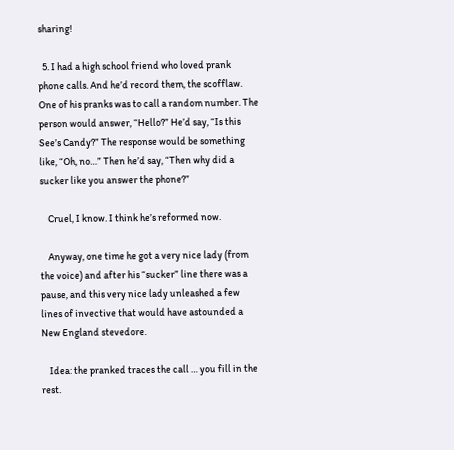sharing!

  5. I had a high school friend who loved prank phone calls. And he’d record them, the scofflaw. One of his pranks was to call a random number. The person would answer, “Hello?” He’d say, “Is this See’s Candy?” The response would be something like, “Oh, no…” Then he’d say, “Then why did a sucker like you answer the phone?”

    Cruel, I know. I think he’s reformed now.

    Anyway, one time he got a very nice lady (from the voice) and after his “sucker” line there was a pause, and this very nice lady unleashed a few lines of invective that would have astounded a New England stevedore.

    Idea: the pranked traces the call … you fill in the rest.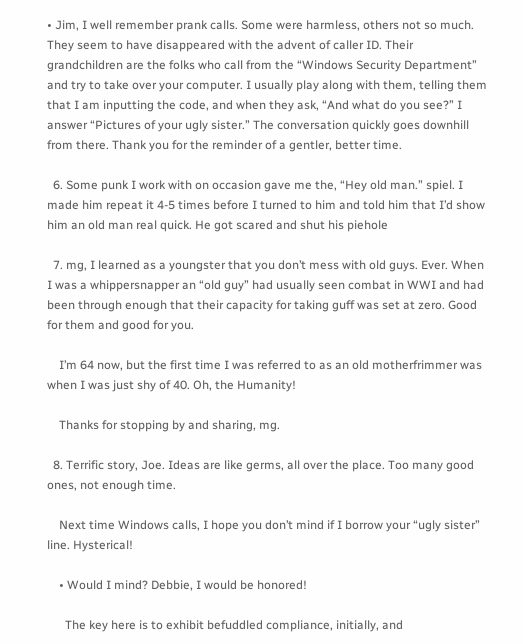• Jim, I well remember prank calls. Some were harmless, others not so much. They seem to have disappeared with the advent of caller ID. Their grandchildren are the folks who call from the “Windows Security Department” and try to take over your computer. I usually play along with them, telling them that I am inputting the code, and when they ask, “And what do you see?” I answer “Pictures of your ugly sister.” The conversation quickly goes downhill from there. Thank you for the reminder of a gentler, better time.

  6. Some punk I work with on occasion gave me the, “Hey old man.” spiel. I made him repeat it 4-5 times before I turned to him and told him that I’d show him an old man real quick. He got scared and shut his piehole

  7. mg, I learned as a youngster that you don’t mess with old guys. Ever. When I was a whippersnapper an “old guy” had usually seen combat in WWI and had been through enough that their capacity for taking guff was set at zero. Good for them and good for you.

    I’m 64 now, but the first time I was referred to as an old motherfrimmer was when I was just shy of 40. Oh, the Humanity!

    Thanks for stopping by and sharing, mg.

  8. Terrific story, Joe. Ideas are like germs, all over the place. Too many good ones, not enough time.

    Next time Windows calls, I hope you don’t mind if I borrow your “ugly sister” line. Hysterical!

    • Would I mind? Debbie, I would be honored!

      The key here is to exhibit befuddled compliance, initially, and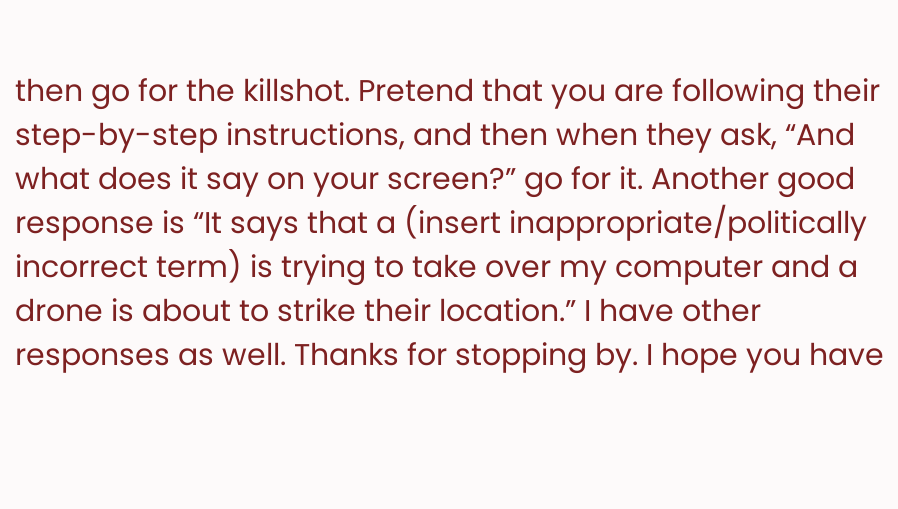then go for the killshot. Pretend that you are following their step-by-step instructions, and then when they ask, “And what does it say on your screen?” go for it. Another good response is “It says that a (insert inappropriate/politically incorrect term) is trying to take over my computer and a drone is about to strike their location.” I have other responses as well. Thanks for stopping by. I hope you have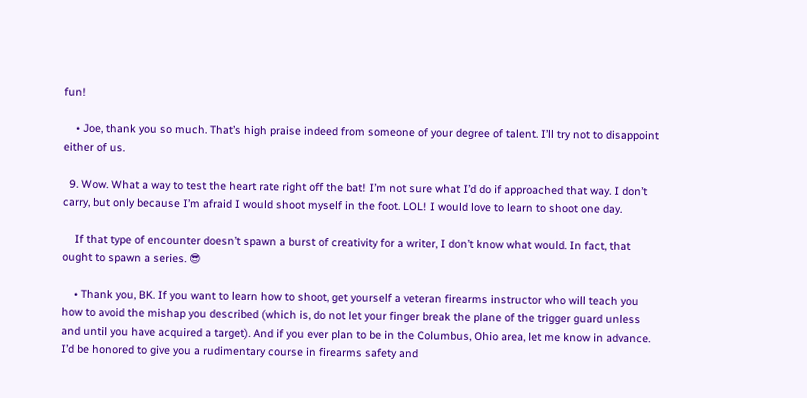fun!

    • Joe, thank you so much. That’s high praise indeed from someone of your degree of talent. I’ll try not to disappoint either of us.

  9. Wow. What a way to test the heart rate right off the bat! I’m not sure what I’d do if approached that way. I don’t carry, but only because I’m afraid I would shoot myself in the foot. LOL! I would love to learn to shoot one day.

    If that type of encounter doesn’t spawn a burst of creativity for a writer, I don’t know what would. In fact, that ought to spawn a series. 😎

    • Thank you, BK. If you want to learn how to shoot, get yourself a veteran firearms instructor who will teach you how to avoid the mishap you described (which is, do not let your finger break the plane of the trigger guard unless and until you have acquired a target). And if you ever plan to be in the Columbus, Ohio area, let me know in advance. I’d be honored to give you a rudimentary course in firearms safety and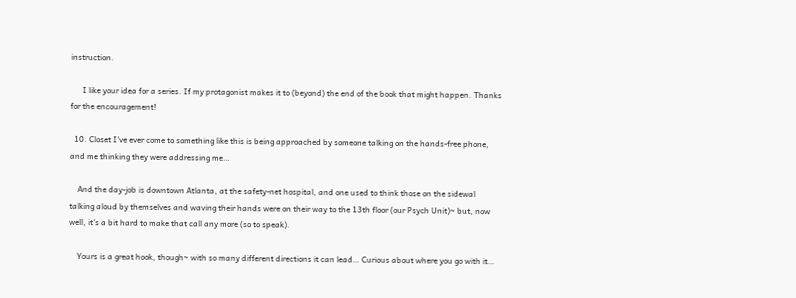instruction.

      I like your idea for a series. If my protagonist makes it to (beyond) the end of the book that might happen. Thanks for the encouragement!

  10. Closet I’ve ever come to something like this is being approached by someone talking on the hands-free phone, and me thinking they were addressing me…

    And the day-job is downtown Atlanta, at the safety-net hospital, and one used to think those on the sidewal talking aloud by themselves and waving their hands were on their way to the 13th floor (our Psych Unit)~ but, now well, it’s a bit hard to make that call any more (so to speak).

    Yours is a great hook, though~ with so many different directions it can lead… Curious about where you go with it…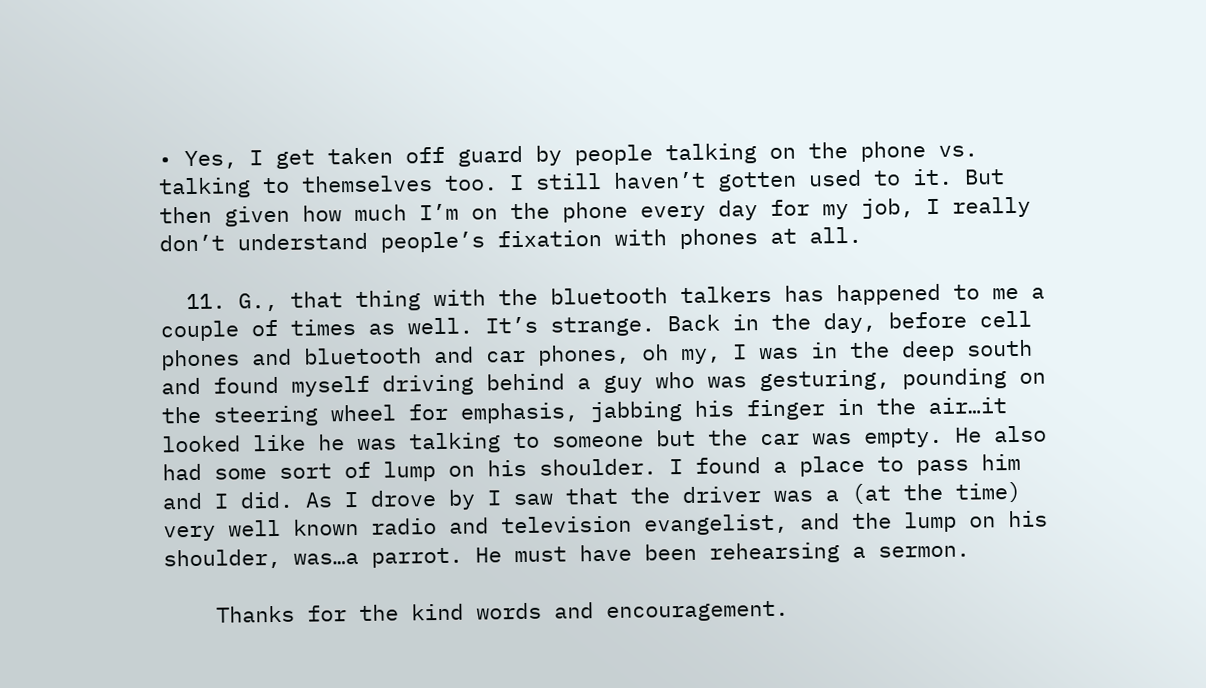• Yes, I get taken off guard by people talking on the phone vs. talking to themselves too. I still haven’t gotten used to it. But then given how much I’m on the phone every day for my job, I really don’t understand people’s fixation with phones at all.

  11. G., that thing with the bluetooth talkers has happened to me a couple of times as well. It’s strange. Back in the day, before cell phones and bluetooth and car phones, oh my, I was in the deep south and found myself driving behind a guy who was gesturing, pounding on the steering wheel for emphasis, jabbing his finger in the air…it looked like he was talking to someone but the car was empty. He also had some sort of lump on his shoulder. I found a place to pass him and I did. As I drove by I saw that the driver was a (at the time) very well known radio and television evangelist, and the lump on his shoulder, was…a parrot. He must have been rehearsing a sermon.

    Thanks for the kind words and encouragement.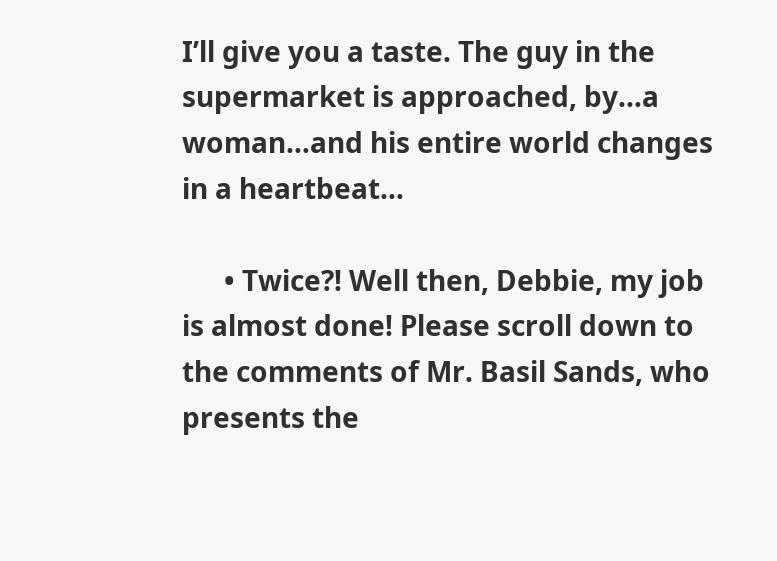I’ll give you a taste. The guy in the supermarket is approached, by…a woman…and his entire world changes in a heartbeat…

      • Twice?! Well then, Debbie, my job is almost done! Please scroll down to the comments of Mr. Basil Sands, who presents the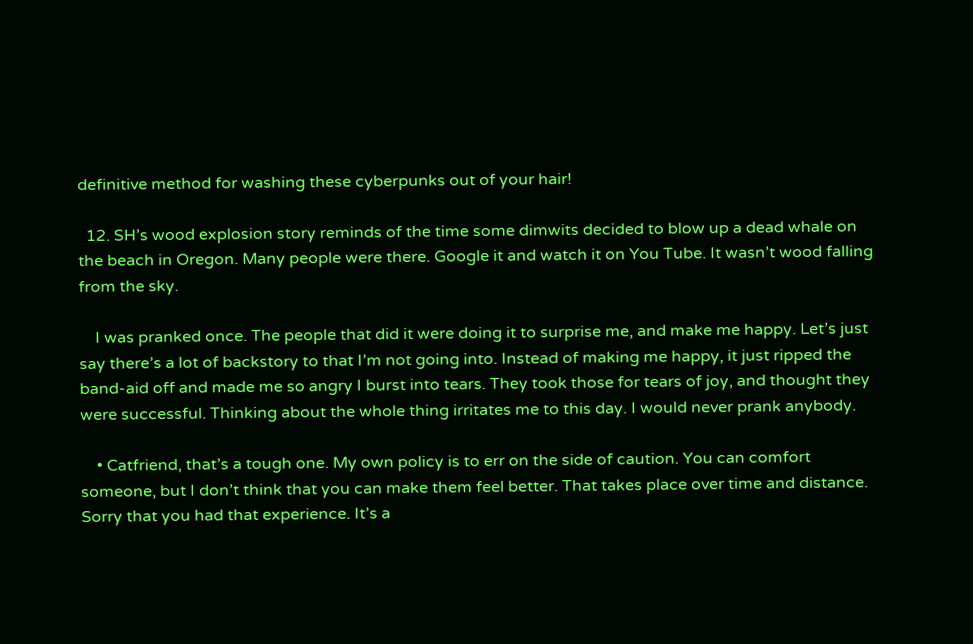definitive method for washing these cyberpunks out of your hair!

  12. SH’s wood explosion story reminds of the time some dimwits decided to blow up a dead whale on the beach in Oregon. Many people were there. Google it and watch it on You Tube. It wasn’t wood falling from the sky.

    I was pranked once. The people that did it were doing it to surprise me, and make me happy. Let’s just say there’s a lot of backstory to that I’m not going into. Instead of making me happy, it just ripped the band-aid off and made me so angry I burst into tears. They took those for tears of joy, and thought they were successful. Thinking about the whole thing irritates me to this day. I would never prank anybody.

    • Catfriend, that’s a tough one. My own policy is to err on the side of caution. You can comfort someone, but I don’t think that you can make them feel better. That takes place over time and distance. Sorry that you had that experience. It’s a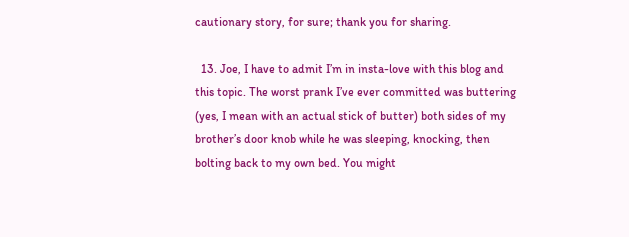cautionary story, for sure; thank you for sharing.

  13. Joe, I have to admit I’m in insta-love with this blog and this topic. The worst prank I’ve ever committed was buttering (yes, I mean with an actual stick of butter) both sides of my brother’s door knob while he was sleeping, knocking, then bolting back to my own bed. You might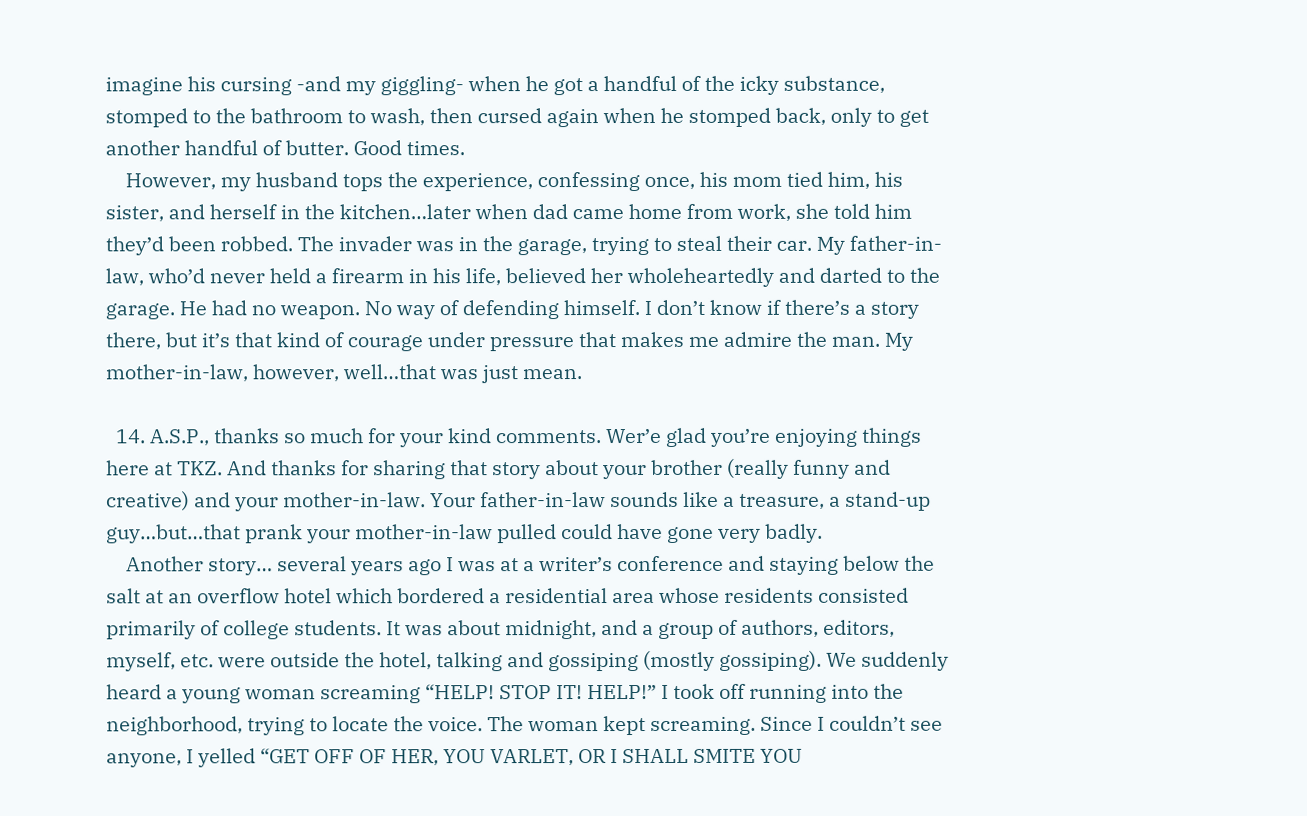imagine his cursing -and my giggling- when he got a handful of the icky substance, stomped to the bathroom to wash, then cursed again when he stomped back, only to get another handful of butter. Good times.
    However, my husband tops the experience, confessing once, his mom tied him, his sister, and herself in the kitchen…later when dad came home from work, she told him they’d been robbed. The invader was in the garage, trying to steal their car. My father-in-law, who’d never held a firearm in his life, believed her wholeheartedly and darted to the garage. He had no weapon. No way of defending himself. I don’t know if there’s a story there, but it’s that kind of courage under pressure that makes me admire the man. My mother-in-law, however, well…that was just mean.

  14. A.S.P., thanks so much for your kind comments. Wer’e glad you’re enjoying things here at TKZ. And thanks for sharing that story about your brother (really funny and creative) and your mother-in-law. Your father-in-law sounds like a treasure, a stand-up guy…but…that prank your mother-in-law pulled could have gone very badly.
    Another story… several years ago I was at a writer’s conference and staying below the salt at an overflow hotel which bordered a residential area whose residents consisted primarily of college students. It was about midnight, and a group of authors, editors, myself, etc. were outside the hotel, talking and gossiping (mostly gossiping). We suddenly heard a young woman screaming “HELP! STOP IT! HELP!” I took off running into the neighborhood, trying to locate the voice. The woman kept screaming. Since I couldn’t see anyone, I yelled “GET OFF OF HER, YOU VARLET, OR I SHALL SMITE YOU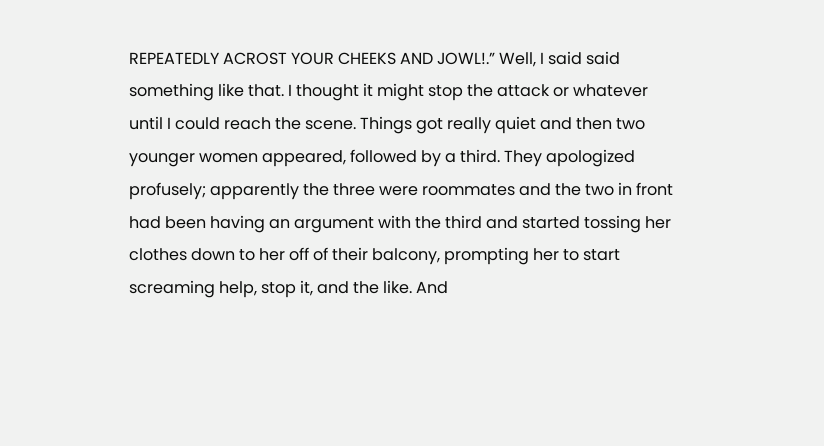REPEATEDLY ACROST YOUR CHEEKS AND JOWL!.” Well, I said said something like that. I thought it might stop the attack or whatever until I could reach the scene. Things got really quiet and then two younger women appeared, followed by a third. They apologized profusely; apparently the three were roommates and the two in front had been having an argument with the third and started tossing her clothes down to her off of their balcony, prompting her to start screaming help, stop it, and the like. And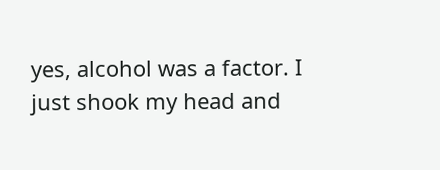yes, alcohol was a factor. I just shook my head and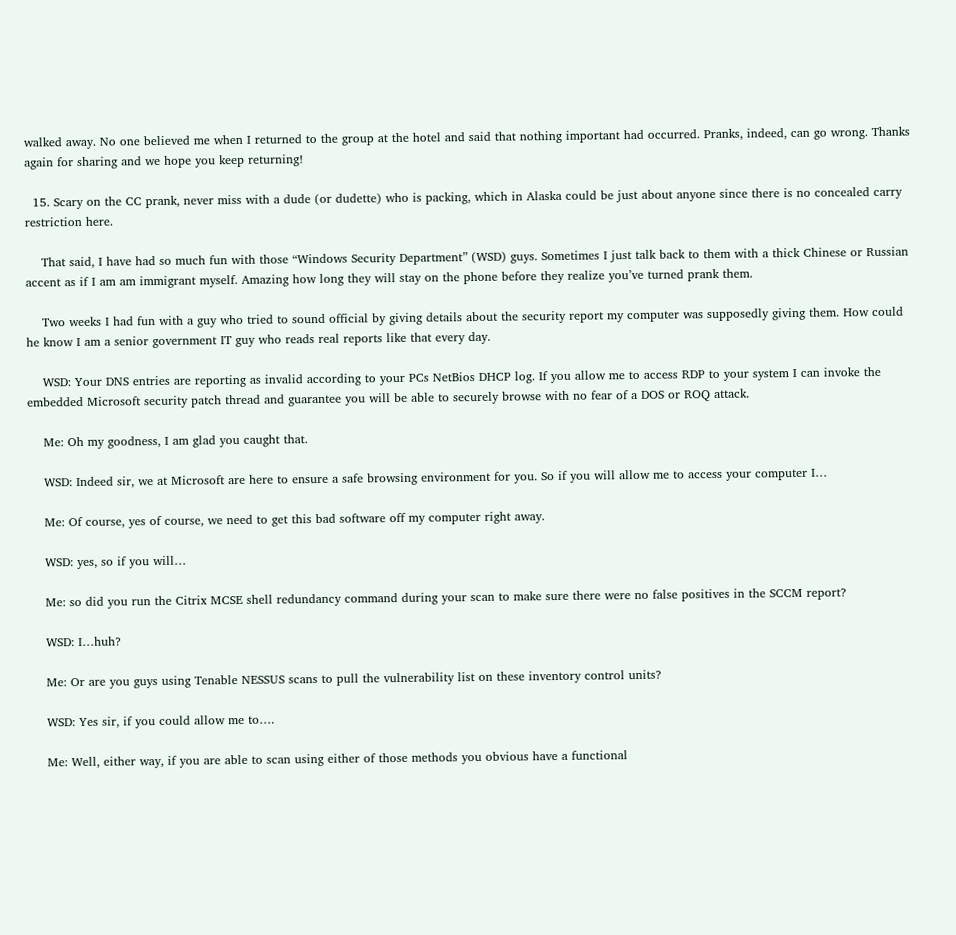walked away. No one believed me when I returned to the group at the hotel and said that nothing important had occurred. Pranks, indeed, can go wrong. Thanks again for sharing and we hope you keep returning!

  15. Scary on the CC prank, never miss with a dude (or dudette) who is packing, which in Alaska could be just about anyone since there is no concealed carry restriction here.

    That said, I have had so much fun with those “Windows Security Department” (WSD) guys. Sometimes I just talk back to them with a thick Chinese or Russian accent as if I am am immigrant myself. Amazing how long they will stay on the phone before they realize you’ve turned prank them.

    Two weeks I had fun with a guy who tried to sound official by giving details about the security report my computer was supposedly giving them. How could he know I am a senior government IT guy who reads real reports like that every day.

    WSD: Your DNS entries are reporting as invalid according to your PCs NetBios DHCP log. If you allow me to access RDP to your system I can invoke the embedded Microsoft security patch thread and guarantee you will be able to securely browse with no fear of a DOS or ROQ attack.

    Me: Oh my goodness, I am glad you caught that.

    WSD: Indeed sir, we at Microsoft are here to ensure a safe browsing environment for you. So if you will allow me to access your computer I…

    Me: Of course, yes of course, we need to get this bad software off my computer right away.

    WSD: yes, so if you will…

    Me: so did you run the Citrix MCSE shell redundancy command during your scan to make sure there were no false positives in the SCCM report?

    WSD: I…huh?

    Me: Or are you guys using Tenable NESSUS scans to pull the vulnerability list on these inventory control units?

    WSD: Yes sir, if you could allow me to….

    Me: Well, either way, if you are able to scan using either of those methods you obvious have a functional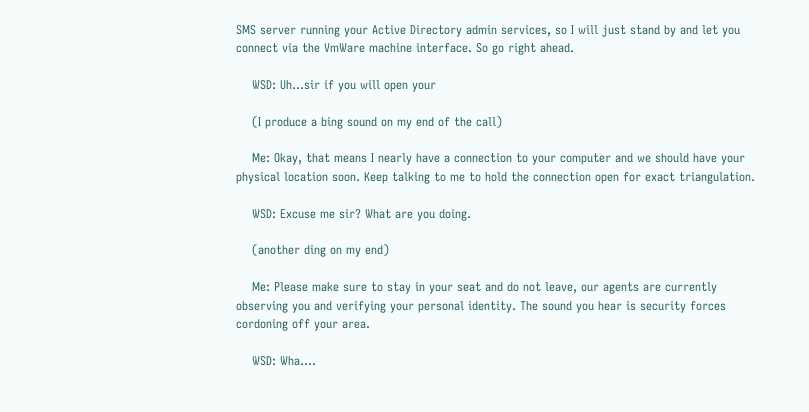SMS server running your Active Directory admin services, so I will just stand by and let you connect via the VmWare machine interface. So go right ahead.

    WSD: Uh…sir if you will open your

    (I produce a bing sound on my end of the call)

    Me: Okay, that means I nearly have a connection to your computer and we should have your physical location soon. Keep talking to me to hold the connection open for exact triangulation.

    WSD: Excuse me sir? What are you doing.

    (another ding on my end)

    Me: Please make sure to stay in your seat and do not leave, our agents are currently observing you and verifying your personal identity. The sound you hear is security forces cordoning off your area.

    WSD: Wha….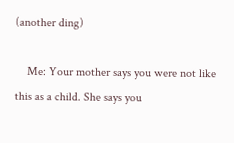(another ding)

    Me: Your mother says you were not like this as a child. She says you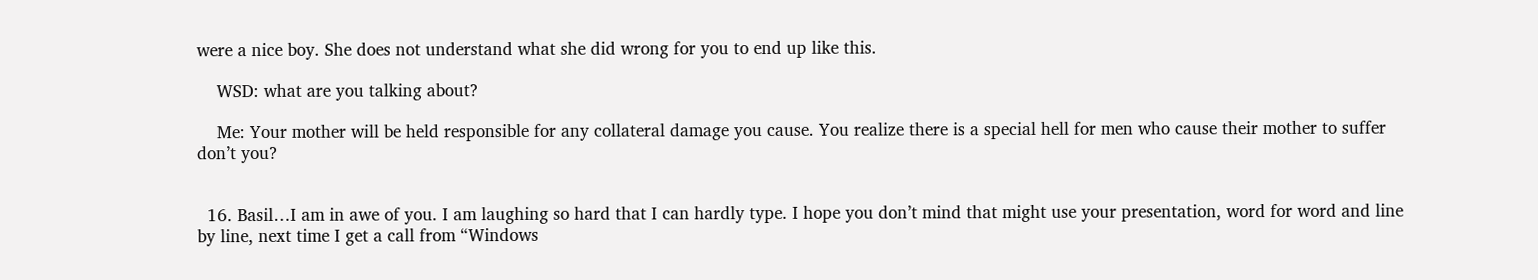were a nice boy. She does not understand what she did wrong for you to end up like this.

    WSD: what are you talking about?

    Me: Your mother will be held responsible for any collateral damage you cause. You realize there is a special hell for men who cause their mother to suffer don’t you?


  16. Basil…I am in awe of you. I am laughing so hard that I can hardly type. I hope you don’t mind that might use your presentation, word for word and line by line, next time I get a call from “Windows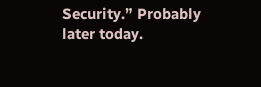Security.” Probably later today.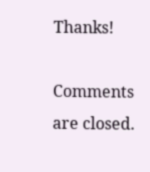Thanks!

Comments are closed.